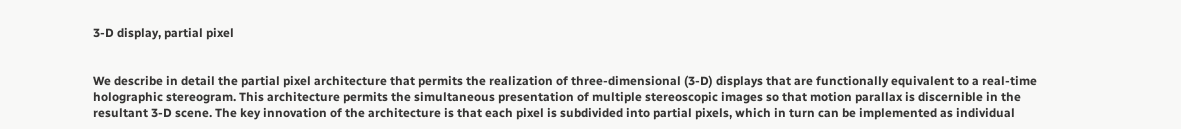3-D display, partial pixel


We describe in detail the partial pixel architecture that permits the realization of three-dimensional (3-D) displays that are functionally equivalent to a real-time holographic stereogram. This architecture permits the simultaneous presentation of multiple stereoscopic images so that motion parallax is discernible in the resultant 3-D scene. The key innovation of the architecture is that each pixel is subdivided into partial pixels, which in turn can be implemented as individual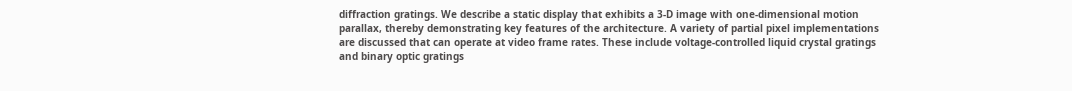diffraction gratings. We describe a static display that exhibits a 3-D image with one-dimensional motion parallax, thereby demonstrating key features of the architecture. A variety of partial pixel implementations are discussed that can operate at video frame rates. These include voltage-controlled liquid crystal gratings and binary optic gratings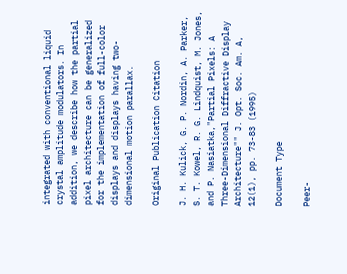integrated with conventional liquid crystal amplitude modulators. In addition, we describe how the partial pixel architecture can be generalized for the implementation of full-color displays and displays having two-dimensional motion parallax.

Original Publication Citation

J. H. Kulick, G. P. Nordin, A. Parker, S. T. Kowel, R. G. Lindquist, M. Jones, and P. Nasiatka,"Partial Pixels: A Three-Dimensional Diffractive Display Architecture"" J. Opt. Soc. Am. A, 12(1), pp. 73-83 (1995)

Document Type

Peer-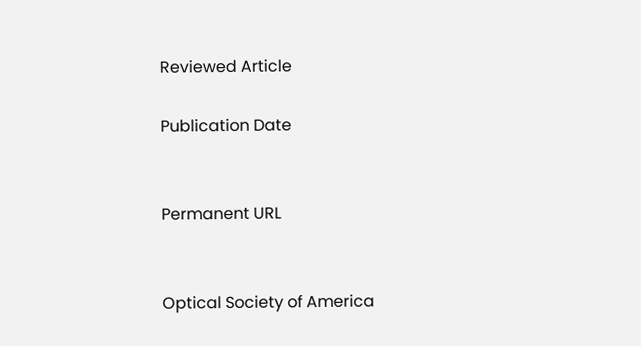Reviewed Article

Publication Date


Permanent URL


Optical Society of America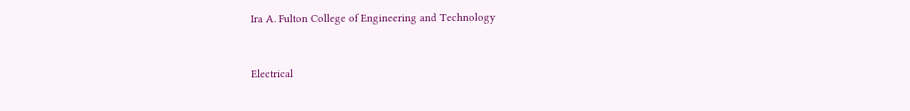Ira A. Fulton College of Engineering and Technology


Electrical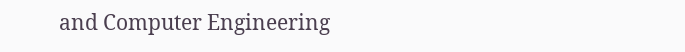and Computer Engineering